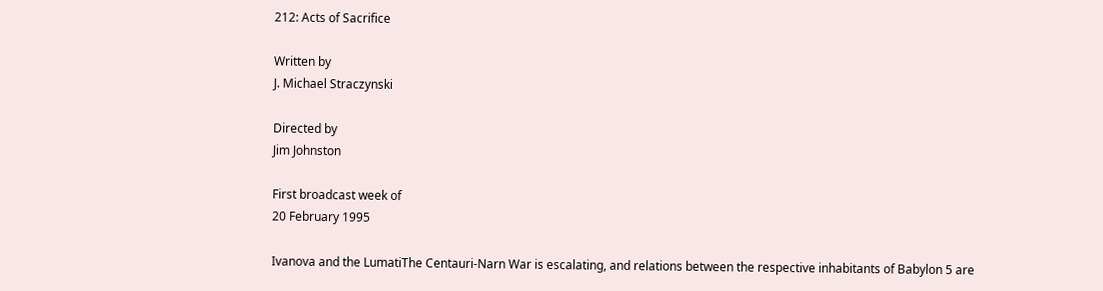212: Acts of Sacrifice

Written by
J. Michael Straczynski

Directed by
Jim Johnston

First broadcast week of
20 February 1995

Ivanova and the LumatiThe Centauri-Narn War is escalating, and relations between the respective inhabitants of Babylon 5 are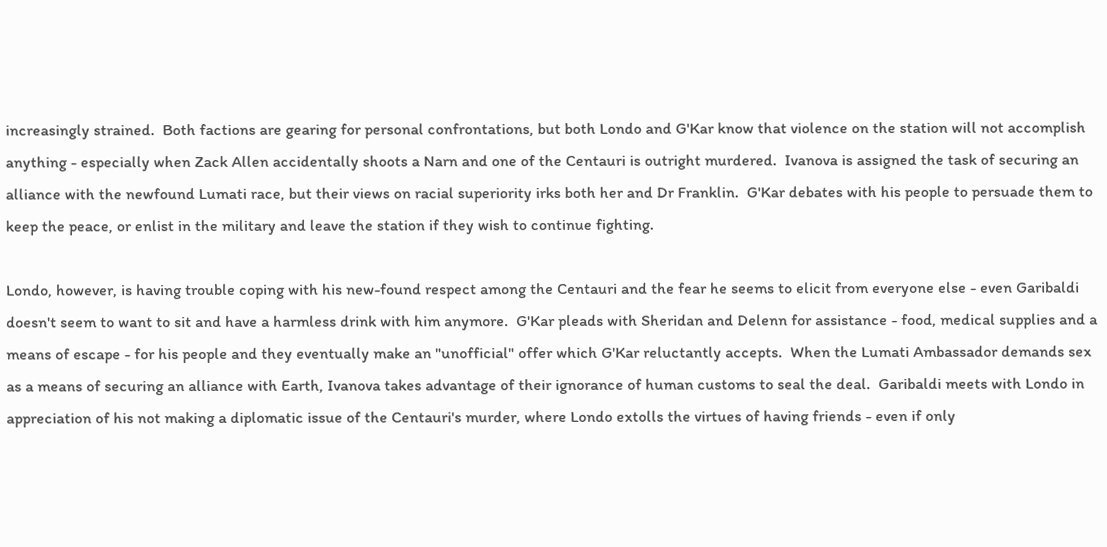increasingly strained.  Both factions are gearing for personal confrontations, but both Londo and G'Kar know that violence on the station will not accomplish anything - especially when Zack Allen accidentally shoots a Narn and one of the Centauri is outright murdered.  Ivanova is assigned the task of securing an alliance with the newfound Lumati race, but their views on racial superiority irks both her and Dr Franklin.  G'Kar debates with his people to persuade them to keep the peace, or enlist in the military and leave the station if they wish to continue fighting.

Londo, however, is having trouble coping with his new-found respect among the Centauri and the fear he seems to elicit from everyone else - even Garibaldi doesn't seem to want to sit and have a harmless drink with him anymore.  G'Kar pleads with Sheridan and Delenn for assistance - food, medical supplies and a means of escape - for his people and they eventually make an "unofficial" offer which G'Kar reluctantly accepts.  When the Lumati Ambassador demands sex as a means of securing an alliance with Earth, Ivanova takes advantage of their ignorance of human customs to seal the deal.  Garibaldi meets with Londo in appreciation of his not making a diplomatic issue of the Centauri's murder, where Londo extolls the virtues of having friends - even if only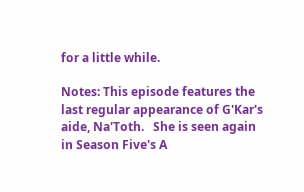for a little while.

Notes: This episode features the last regular appearance of G'Kar's aide, Na'Toth.   She is seen again in Season Five's A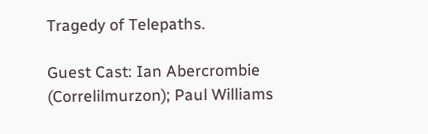Tragedy of Telepaths.

Guest Cast: Ian Abercrombie (Correlilmurzon); Paul Williams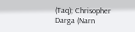(Taq); Chrisopher Darga (Narn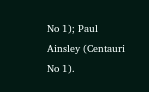No 1); Paul Ainsley (Centauri No 1).